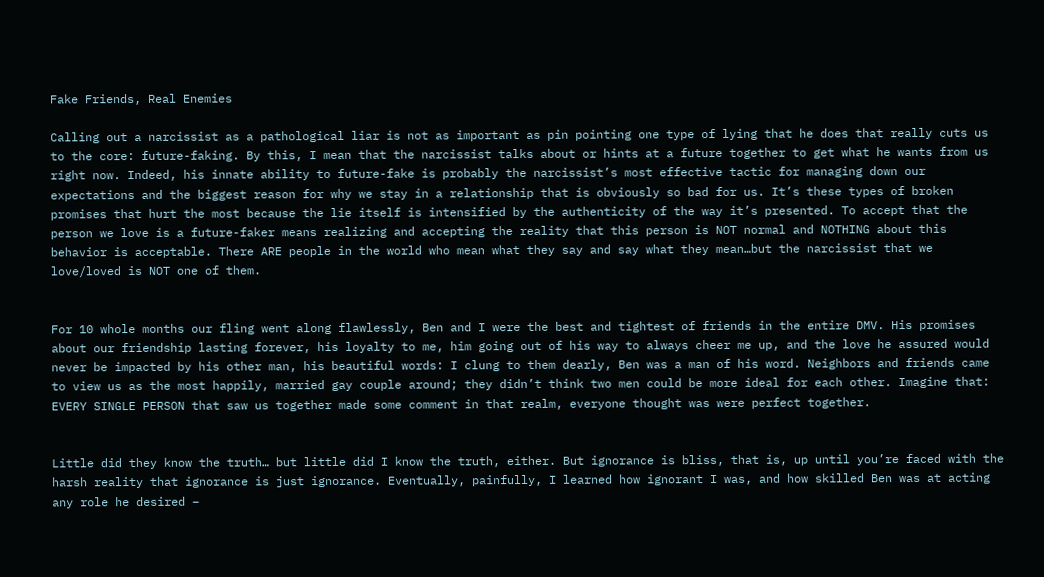Fake Friends, Real Enemies

Calling out a narcissist as a pathological liar is not as important as pin pointing one type of lying that he does that really cuts us to the core: future-faking. By this, I mean that the narcissist talks about or hints at a future together to get what he wants from us right now. Indeed, his innate ability to future-fake is probably the narcissist’s most effective tactic for managing down our expectations and the biggest reason for why we stay in a relationship that is obviously so bad for us. It’s these types of broken promises that hurt the most because the lie itself is intensified by the authenticity of the way it’s presented. To accept that the person we love is a future-faker means realizing and accepting the reality that this person is NOT normal and NOTHING about this behavior is acceptable. There ARE people in the world who mean what they say and say what they mean…but the narcissist that we love/loved is NOT one of them.


For 10 whole months our fling went along flawlessly, Ben and I were the best and tightest of friends in the entire DMV. His promises about our friendship lasting forever, his loyalty to me, him going out of his way to always cheer me up, and the love he assured would never be impacted by his other man, his beautiful words: I clung to them dearly, Ben was a man of his word. Neighbors and friends came to view us as the most happily, married gay couple around; they didn’t think two men could be more ideal for each other. Imagine that:  EVERY SINGLE PERSON that saw us together made some comment in that realm, everyone thought was were perfect together.


Little did they know the truth… but little did I know the truth, either. But ignorance is bliss, that is, up until you’re faced with the harsh reality that ignorance is just ignorance. Eventually, painfully, I learned how ignorant I was, and how skilled Ben was at acting any role he desired –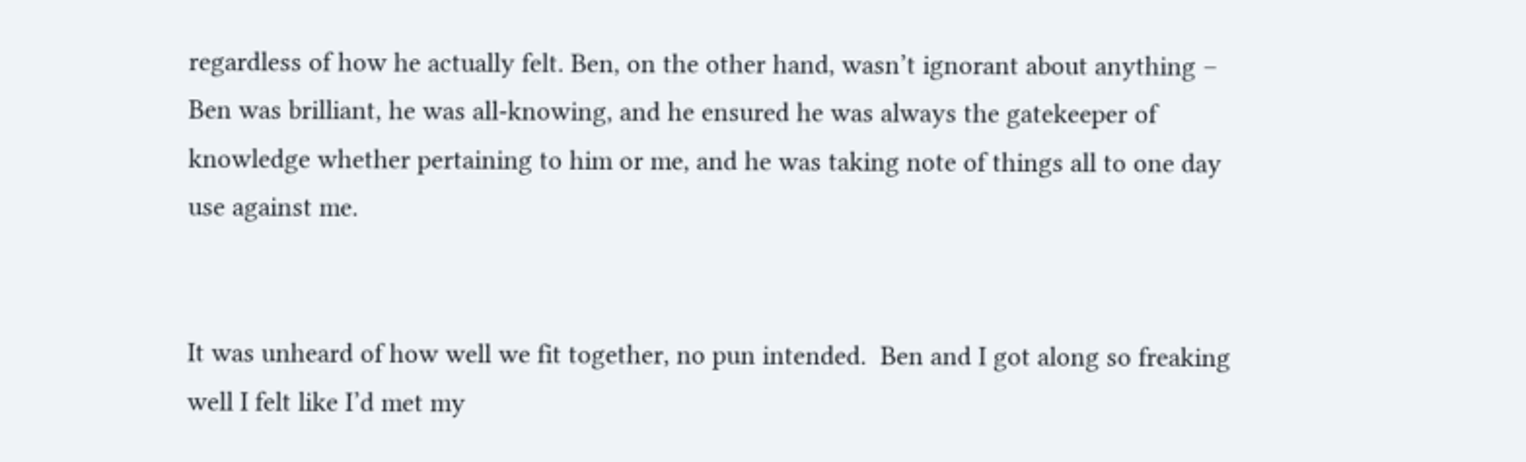regardless of how he actually felt. Ben, on the other hand, wasn’t ignorant about anything – Ben was brilliant, he was all-knowing, and he ensured he was always the gatekeeper of knowledge whether pertaining to him or me, and he was taking note of things all to one day use against me.


It was unheard of how well we fit together, no pun intended.  Ben and I got along so freaking well I felt like I’d met my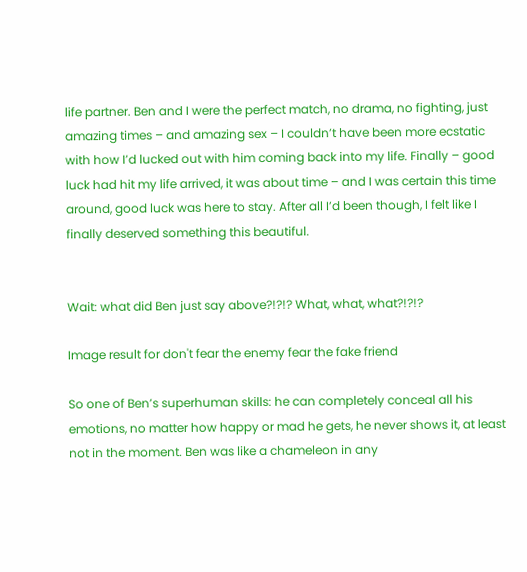life partner. Ben and I were the perfect match, no drama, no fighting, just amazing times – and amazing sex – I couldn’t have been more ecstatic with how I’d lucked out with him coming back into my life. Finally – good luck had hit my life arrived, it was about time – and I was certain this time around, good luck was here to stay. After all I’d been though, I felt like I finally deserved something this beautiful.


Wait: what did Ben just say above?!?!? What, what, what?!?!?

Image result for don't fear the enemy fear the fake friend

So one of Ben’s superhuman skills: he can completely conceal all his emotions, no matter how happy or mad he gets, he never shows it, at least not in the moment. Ben was like a chameleon in any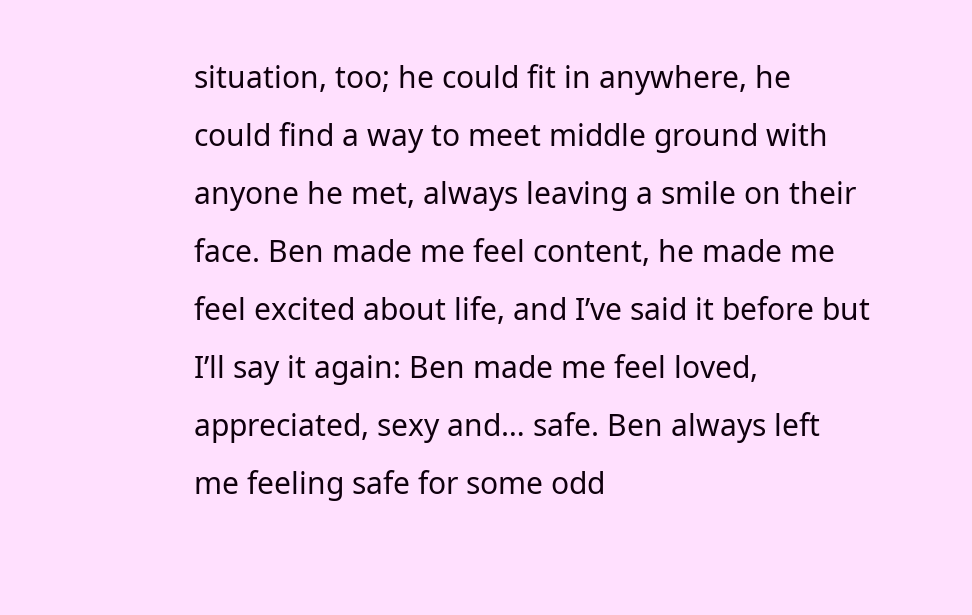situation, too; he could fit in anywhere, he could find a way to meet middle ground with anyone he met, always leaving a smile on their face. Ben made me feel content, he made me feel excited about life, and I’ve said it before but I’ll say it again: Ben made me feel loved, appreciated, sexy and… safe. Ben always left me feeling safe for some odd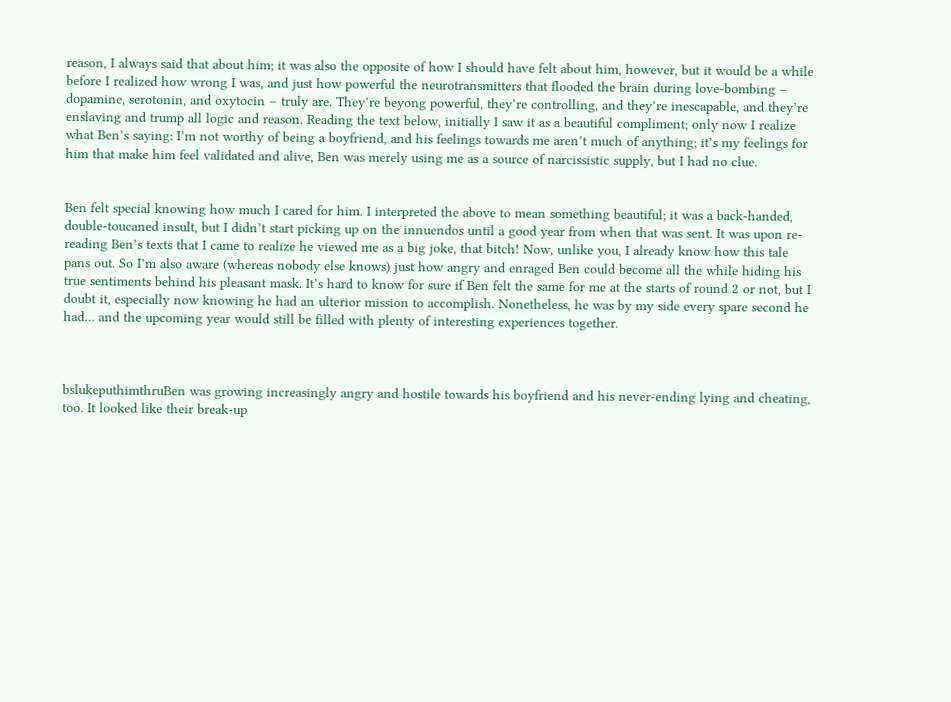reason, I always said that about him; it was also the opposite of how I should have felt about him, however, but it would be a while before I realized how wrong I was, and just how powerful the neurotransmitters that flooded the brain during love-bombing – dopamine, serotonin, and oxytocin – truly are. They’re beyong powerful, they’re controlling, and they’re inescapable, and they’re enslaving and trump all logic and reason. Reading the text below, initially I saw it as a beautiful compliment; only now I realize what Ben’s saying: I’m not worthy of being a boyfriend, and his feelings towards me aren’t much of anything; it’s my feelings for him that make him feel validated and alive, Ben was merely using me as a source of narcissistic supply, but I had no clue.


Ben felt special knowing how much I cared for him. I interpreted the above to mean something beautiful; it was a back-handed, double-toucaned insult, but I didn’t start picking up on the innuendos until a good year from when that was sent. It was upon re-reading Ben’s texts that I came to realize he viewed me as a big joke, that bitch! Now, unlike you, I already know how this tale pans out. So I’m also aware (whereas nobody else knows) just how angry and enraged Ben could become all the while hiding his true sentiments behind his pleasant mask. It’s hard to know for sure if Ben felt the same for me at the starts of round 2 or not, but I doubt it, especially now knowing he had an ulterior mission to accomplish. Nonetheless, he was by my side every spare second he had… and the upcoming year would still be filled with plenty of interesting experiences together.



bslukeputhimthruBen was growing increasingly angry and hostile towards his boyfriend and his never-ending lying and cheating, too. It looked like their break-up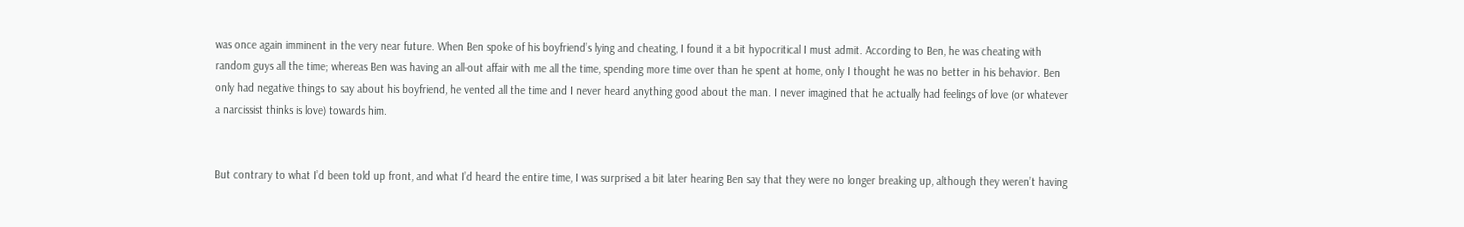was once again imminent in the very near future. When Ben spoke of his boyfriend’s lying and cheating, I found it a bit hypocritical I must admit. According to Ben, he was cheating with random guys all the time; whereas Ben was having an all-out affair with me all the time, spending more time over than he spent at home, only I thought he was no better in his behavior. Ben only had negative things to say about his boyfriend, he vented all the time and I never heard anything good about the man. I never imagined that he actually had feelings of love (or whatever a narcissist thinks is love) towards him.


But contrary to what I’d been told up front, and what I’d heard the entire time, I was surprised a bit later hearing Ben say that they were no longer breaking up, although they weren’t having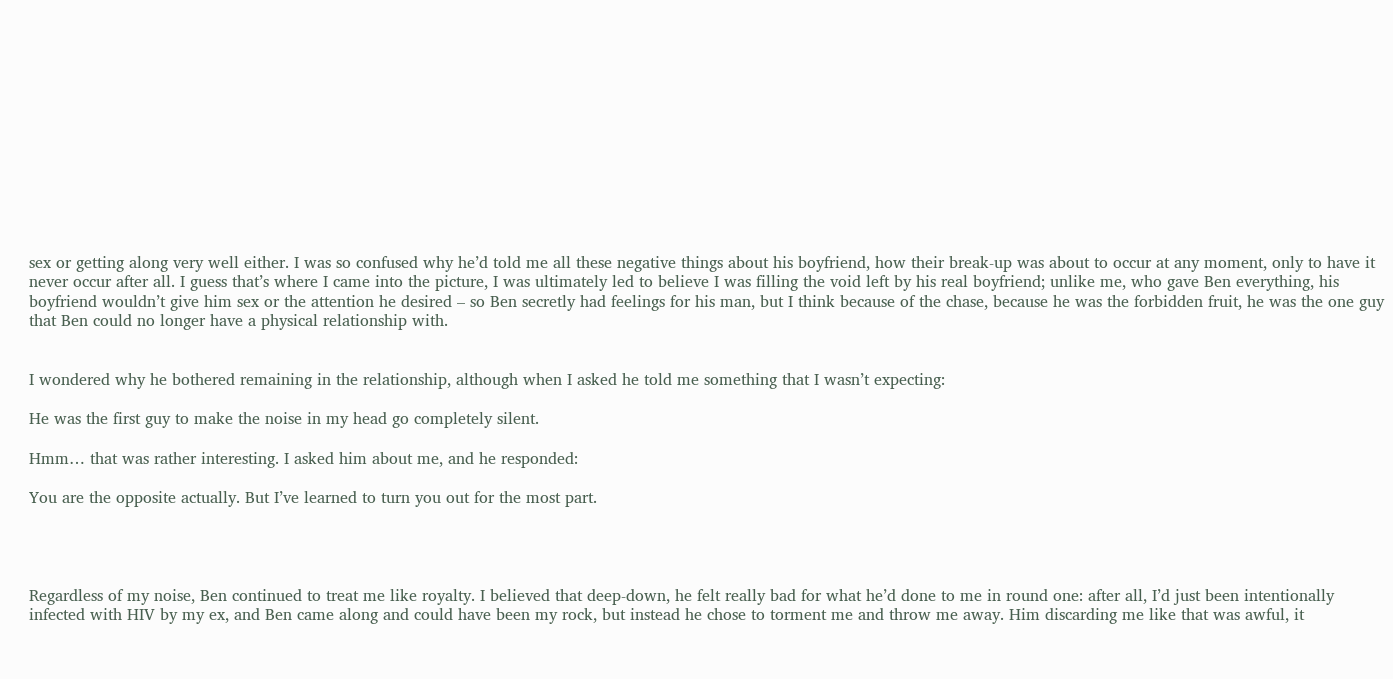sex or getting along very well either. I was so confused why he’d told me all these negative things about his boyfriend, how their break-up was about to occur at any moment, only to have it never occur after all. I guess that’s where I came into the picture, I was ultimately led to believe I was filling the void left by his real boyfriend; unlike me, who gave Ben everything, his boyfriend wouldn’t give him sex or the attention he desired – so Ben secretly had feelings for his man, but I think because of the chase, because he was the forbidden fruit, he was the one guy that Ben could no longer have a physical relationship with.


I wondered why he bothered remaining in the relationship, although when I asked he told me something that I wasn’t expecting:

He was the first guy to make the noise in my head go completely silent.

Hmm… that was rather interesting. I asked him about me, and he responded:

You are the opposite actually. But I’ve learned to turn you out for the most part.




Regardless of my noise, Ben continued to treat me like royalty. I believed that deep-down, he felt really bad for what he’d done to me in round one: after all, I’d just been intentionally infected with HIV by my ex, and Ben came along and could have been my rock, but instead he chose to torment me and throw me away. Him discarding me like that was awful, it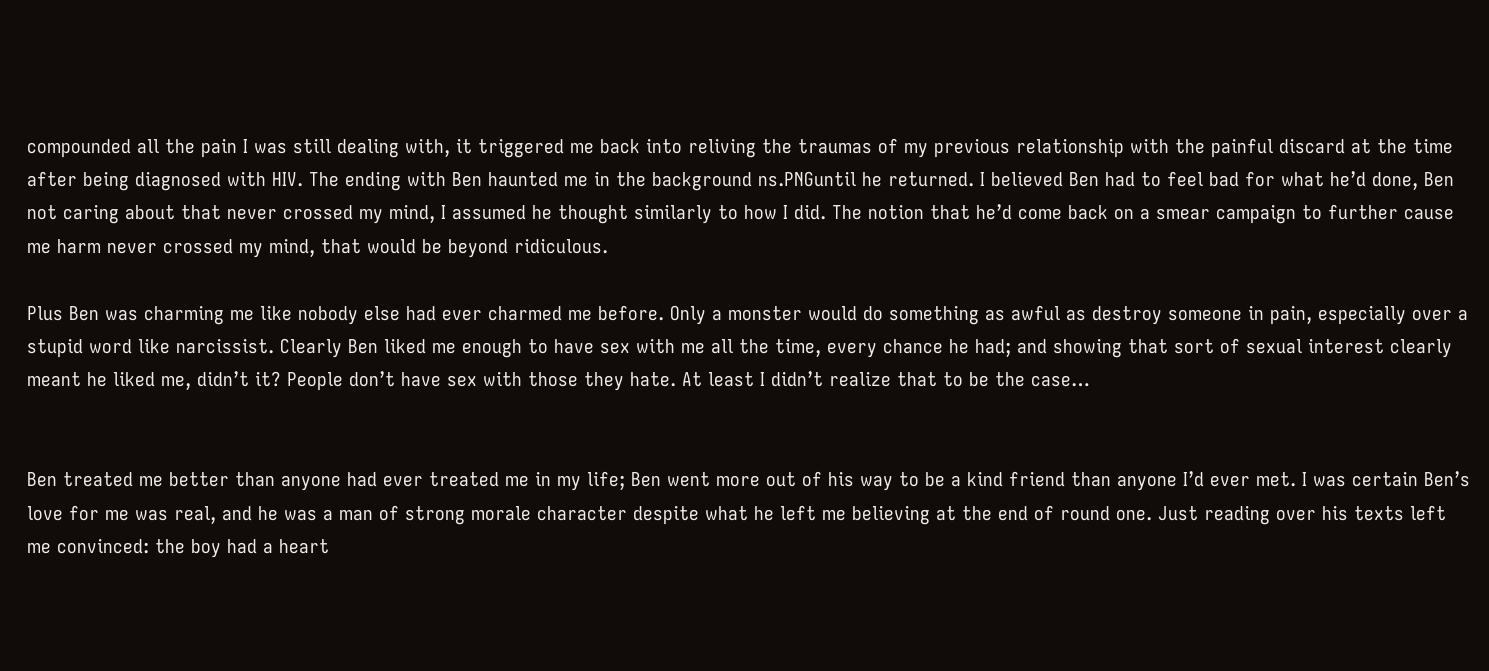compounded all the pain I was still dealing with, it triggered me back into reliving the traumas of my previous relationship with the painful discard at the time after being diagnosed with HIV. The ending with Ben haunted me in the background ns.PNGuntil he returned. I believed Ben had to feel bad for what he’d done, Ben not caring about that never crossed my mind, I assumed he thought similarly to how I did. The notion that he’d come back on a smear campaign to further cause me harm never crossed my mind, that would be beyond ridiculous.

Plus Ben was charming me like nobody else had ever charmed me before. Only a monster would do something as awful as destroy someone in pain, especially over a stupid word like narcissist. Clearly Ben liked me enough to have sex with me all the time, every chance he had; and showing that sort of sexual interest clearly meant he liked me, didn’t it? People don’t have sex with those they hate. At least I didn’t realize that to be the case…


Ben treated me better than anyone had ever treated me in my life; Ben went more out of his way to be a kind friend than anyone I’d ever met. I was certain Ben’s love for me was real, and he was a man of strong morale character despite what he left me believing at the end of round one. Just reading over his texts left me convinced: the boy had a heart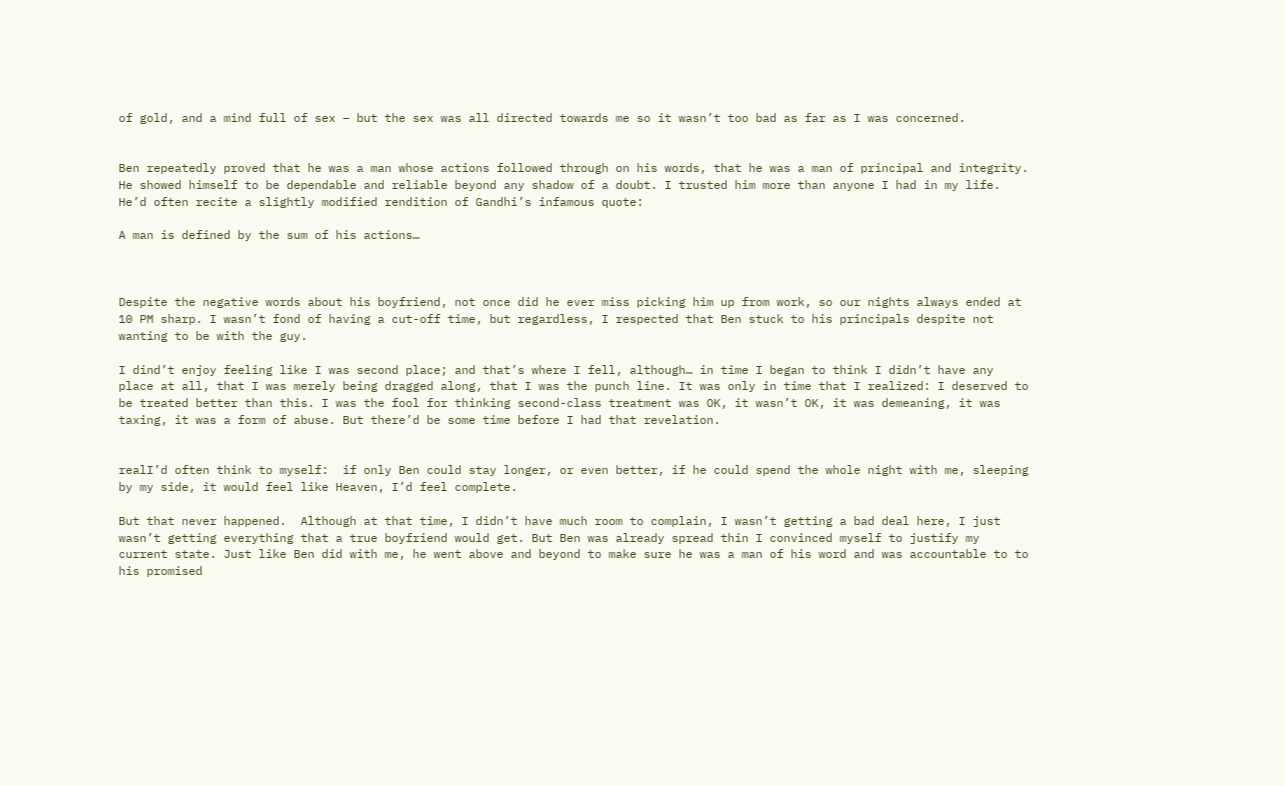of gold, and a mind full of sex – but the sex was all directed towards me so it wasn’t too bad as far as I was concerned.


Ben repeatedly proved that he was a man whose actions followed through on his words, that he was a man of principal and integrity. He showed himself to be dependable and reliable beyond any shadow of a doubt. I trusted him more than anyone I had in my life. He’d often recite a slightly modified rendition of Gandhi’s infamous quote:

A man is defined by the sum of his actions…



Despite the negative words about his boyfriend, not once did he ever miss picking him up from work, so our nights always ended at 10 PM sharp. I wasn’t fond of having a cut-off time, but regardless, I respected that Ben stuck to his principals despite not wanting to be with the guy.

I dind’t enjoy feeling like I was second place; and that’s where I fell, although… in time I began to think I didn’t have any place at all, that I was merely being dragged along, that I was the punch line. It was only in time that I realized: I deserved to be treated better than this. I was the fool for thinking second-class treatment was OK, it wasn’t OK, it was demeaning, it was taxing, it was a form of abuse. But there’d be some time before I had that revelation.


realI’d often think to myself:  if only Ben could stay longer, or even better, if he could spend the whole night with me, sleeping by my side, it would feel like Heaven, I’d feel complete.

But that never happened.  Although at that time, I didn’t have much room to complain, I wasn’t getting a bad deal here, I just wasn’t getting everything that a true boyfriend would get. But Ben was already spread thin I convinced myself to justify my current state. Just like Ben did with me, he went above and beyond to make sure he was a man of his word and was accountable to to his promised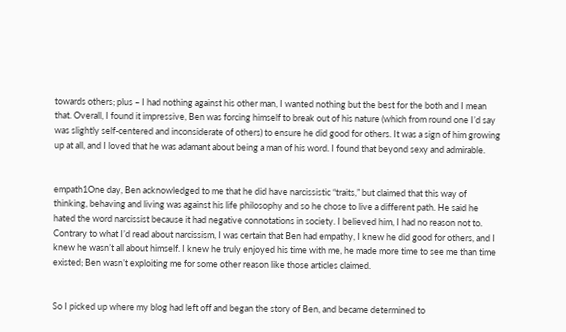towards others; plus – I had nothing against his other man, I wanted nothing but the best for the both and I mean that. Overall, I found it impressive, Ben was forcing himself to break out of his nature (which from round one I’d say was slightly self-centered and inconsiderate of others) to ensure he did good for others. It was a sign of him growing up at all, and I loved that he was adamant about being a man of his word. I found that beyond sexy and admirable.


empath1One day, Ben acknowledged to me that he did have narcissistic “traits,” but claimed that this way of thinking, behaving and living was against his life philosophy and so he chose to live a different path. He said he hated the word narcissist because it had negative connotations in society. I believed him, I had no reason not to. Contrary to what I’d read about narcissism, I was certain that Ben had empathy, I knew he did good for others, and I knew he wasn’t all about himself. I knew he truly enjoyed his time with me, he made more time to see me than time existed; Ben wasn’t exploiting me for some other reason like those articles claimed.


So I picked up where my blog had left off and began the story of Ben, and became determined to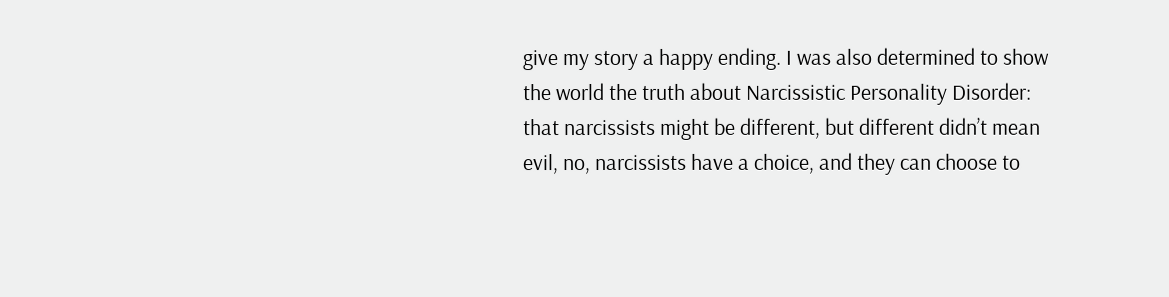give my story a happy ending. I was also determined to show the world the truth about Narcissistic Personality Disorder: that narcissists might be different, but different didn’t mean evil, no, narcissists have a choice, and they can choose to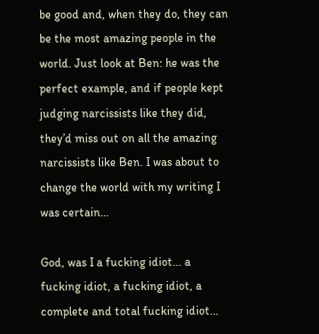be good and, when they do, they can be the most amazing people in the world. Just look at Ben: he was the perfect example, and if people kept judging narcissists like they did, they’d miss out on all the amazing narcissists like Ben. I was about to change the world with my writing I was certain…

God, was I a fucking idiot… a fucking idiot, a fucking idiot, a complete and total fucking idiot…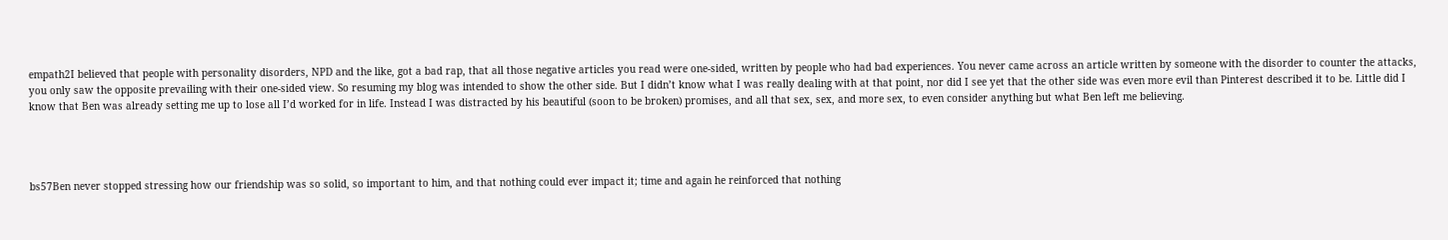empath2I believed that people with personality disorders, NPD and the like, got a bad rap, that all those negative articles you read were one-sided, written by people who had bad experiences. You never came across an article written by someone with the disorder to counter the attacks, you only saw the opposite prevailing with their one-sided view. So resuming my blog was intended to show the other side. But I didn’t know what I was really dealing with at that point, nor did I see yet that the other side was even more evil than Pinterest described it to be. Little did I know that Ben was already setting me up to lose all I’d worked for in life. Instead I was distracted by his beautiful (soon to be broken) promises, and all that sex, sex, and more sex, to even consider anything but what Ben left me believing.




bs57Ben never stopped stressing how our friendship was so solid, so important to him, and that nothing could ever impact it; time and again he reinforced that nothing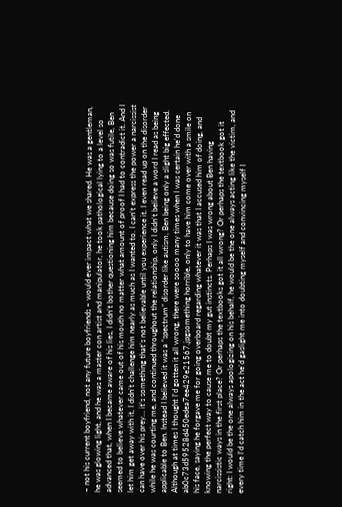– not his current boyfriend, not any future boyfriends – would ever impact what we shared. He was a gentleman, he was glowing light, and he was a master con artist and manipulator, he took pathological lying to a level so advanced that, when I became aware of his lies, I didn’t bother questioning him because doing so was futile, Ben seemed to believe whatever came out of his mouth no matter what amount of proof I had to contradict it. And I let him get away with it, I didn’t challenge him nearly as much as I wanted to. I can’t express the power a narcissist can have over his prey… it’s something that’s not believable until you experience it. I even read up on the disorder while he was courting me, and continued throughout the relationship, only I didn’t believe a word I read as being applicable to Ben. Instead I believed it was a “spectrum” disorder like autism, Ben being only a slight big effected. Although at times I thought I’d gotten it all wrong, there were soooo many times when I was certain he’d done ab0c73d59528d450edea7ee429e21567.jpgsomething horrible, only to have him come over with a smile on his face, saying he forgave me for going overboard regarding whatever it was that I accused him of doing, and knowing the perfect way to cause me to doubt my gut instincts. Perhaps I was wrong about Ben having narcissistic ways in the first place? Or perhaps the textbooks got it all wrong? Or perhaps the textbook got it right: I would be the one always apologizing on his behalf, he would be the one always acting like the victim, and every time I’d catch him in the act he’d gaslight me into doubting myself and convincing myself I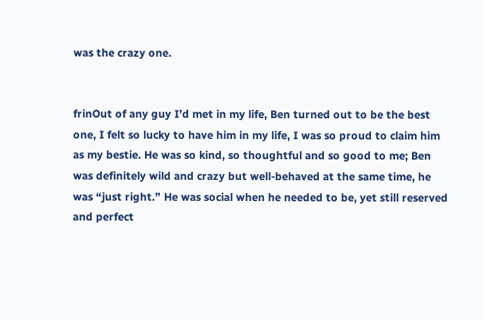was the crazy one.


frinOut of any guy I’d met in my life, Ben turned out to be the best one, I felt so lucky to have him in my life, I was so proud to claim him as my bestie. He was so kind, so thoughtful and so good to me; Ben was definitely wild and crazy but well-behaved at the same time, he was “just right.” He was social when he needed to be, yet still reserved and perfect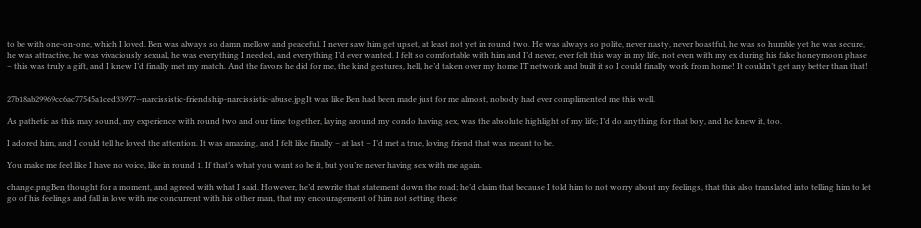to be with one-on-one, which I loved. Ben was always so damn mellow and peaceful. I never saw him get upset, at least not yet in round two. He was always so polite, never nasty, never boastful, he was so humble yet he was secure, he was attractive, he was vivaciously sexual, he was everything I needed, and everything I’d ever wanted. I felt so comfortable with him and I’d never, ever felt this way in my life, not even with my ex during his fake honeymoon phase – this was truly a gift, and I knew I’d finally met my match. And the favors he did for me, the kind gestures, hell, he’d taken over my home IT network and built it so I could finally work from home! It couldn’t get any better than that!


27b18ab29969cc6ac77545a1ced33977--narcissistic-friendship-narcissistic-abuse.jpgIt was like Ben had been made just for me almost, nobody had ever complimented me this well.

As pathetic as this may sound, my experience with round two and our time together, laying around my condo having sex, was the absolute highlight of my life; I’d do anything for that boy, and he knew it, too.

I adored him, and I could tell he loved the attention. It was amazing, and I felt like finally – at last – I’d met a true, loving friend that was meant to be.

You make me feel like I have no voice, like in round 1. If that’s what you want so be it, but you’re never having sex with me again.

change.pngBen thought for a moment, and agreed with what I said. However, he’d rewrite that statement down the road; he’d claim that because I told him to not worry about my feelings, that this also translated into telling him to let go of his feelings and fall in love with me concurrent with his other man, that my encouragement of him not setting these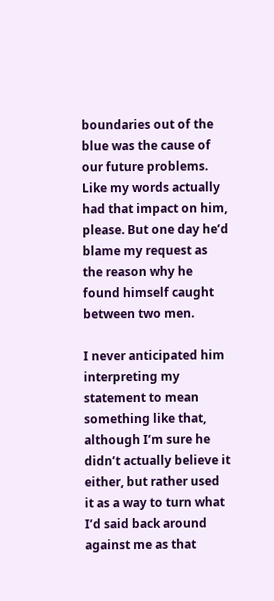boundaries out of the blue was the cause of our future problems. Like my words actually had that impact on him, please. But one day he’d blame my request as the reason why he found himself caught between two men.

I never anticipated him interpreting my statement to mean something like that, although I’m sure he didn’t actually believe it either, but rather used it as a way to turn what I’d said back around against me as that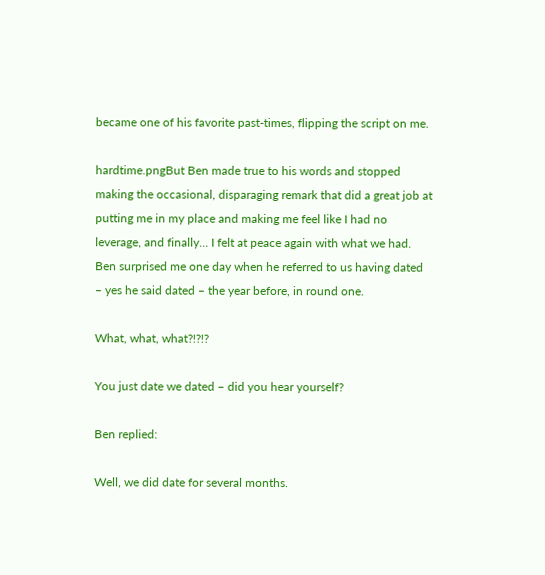became one of his favorite past-times, flipping the script on me.

hardtime.pngBut Ben made true to his words and stopped making the occasional, disparaging remark that did a great job at putting me in my place and making me feel like I had no leverage, and finally… I felt at peace again with what we had. Ben surprised me one day when he referred to us having dated – yes he said dated – the year before, in round one.

What, what, what?!?!?

You just date we dated – did you hear yourself?

Ben replied:

Well, we did date for several months.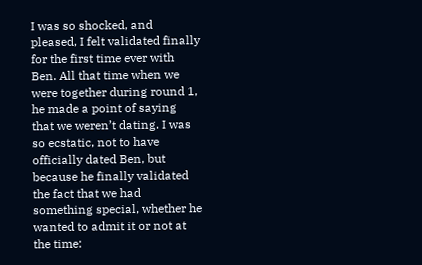I was so shocked, and pleased, I felt validated finally for the first time ever with Ben. All that time when we were together during round 1, he made a point of saying that we weren’t dating. I was so ecstatic, not to have officially dated Ben, but because he finally validated the fact that we had something special, whether he wanted to admit it or not at the time: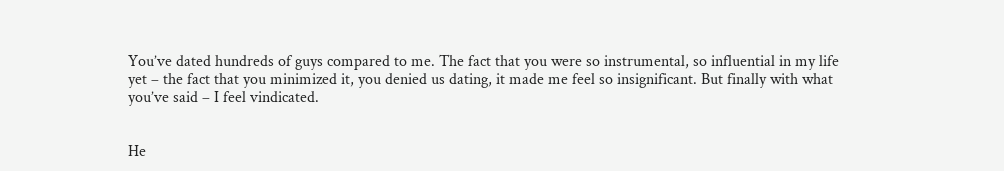You’ve dated hundreds of guys compared to me. The fact that you were so instrumental, so influential in my life yet – the fact that you minimized it, you denied us dating, it made me feel so insignificant. But finally with what you’ve said – I feel vindicated.


He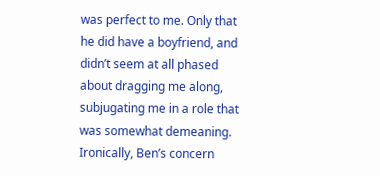was perfect to me. Only that he did have a boyfriend, and didn’t seem at all phased about dragging me along, subjugating me in a role that was somewhat demeaning. Ironically, Ben’s concern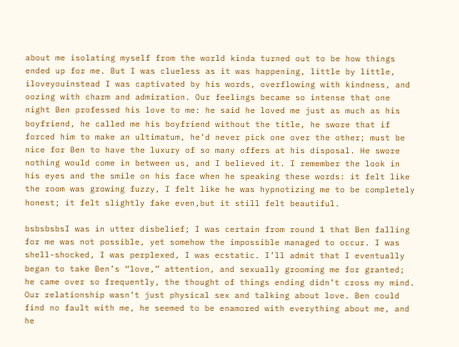about me isolating myself from the world kinda turned out to be how things ended up for me. But I was clueless as it was happening, little by little, iloveyouinstead I was captivated by his words, overflowing with kindness, and oozing with charm and admiration. Our feelings became so intense that one night Ben professed his love to me: he said he loved me just as much as his boyfriend, he called me his boyfriend without the title, he swore that if forced him to make an ultimatum, he’d never pick one over the other; must be nice for Ben to have the luxury of so many offers at his disposal. He swore nothing would come in between us, and I believed it. I remember the look in his eyes and the smile on his face when he speaking these words: it felt like the room was growing fuzzy, I felt like he was hypnotizing me to be completely honest; it felt slightly fake even,but it still felt beautiful.

bsbsbsbsI was in utter disbelief; I was certain from round 1 that Ben falling for me was not possible, yet somehow the impossible managed to occur. I was shell-shocked, I was perplexed, I was ecstatic. I’ll admit that I eventually began to take Ben’s “love,” attention, and sexually grooming me for granted; he came over so frequently, the thought of things ending didn’t cross my mind. Our relationship wasn’t just physical sex and talking about love. Ben could find no fault with me, he seemed to be enamored with everything about me, and he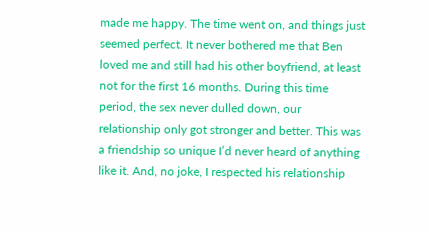made me happy. The time went on, and things just seemed perfect. It never bothered me that Ben loved me and still had his other boyfriend, at least not for the first 16 months. During this time period, the sex never dulled down, our relationship only got stronger and better. This was a friendship so unique I’d never heard of anything like it. And, no joke, I respected his relationship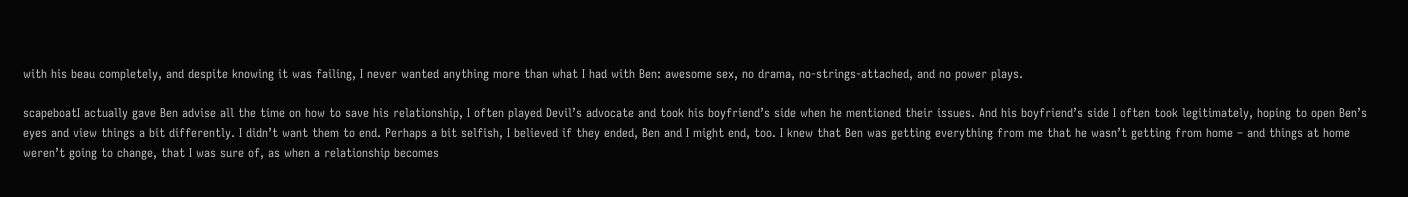with his beau completely, and despite knowing it was failing, I never wanted anything more than what I had with Ben: awesome sex, no drama, no-strings-attached, and no power plays.

scapeboatI actually gave Ben advise all the time on how to save his relationship, I often played Devil’s advocate and took his boyfriend’s side when he mentioned their issues. And his boyfriend’s side I often took legitimately, hoping to open Ben’s eyes and view things a bit differently. I didn’t want them to end. Perhaps a bit selfish, I believed if they ended, Ben and I might end, too. I knew that Ben was getting everything from me that he wasn’t getting from home – and things at home weren’t going to change, that I was sure of, as when a relationship becomes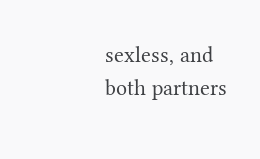sexless, and both partners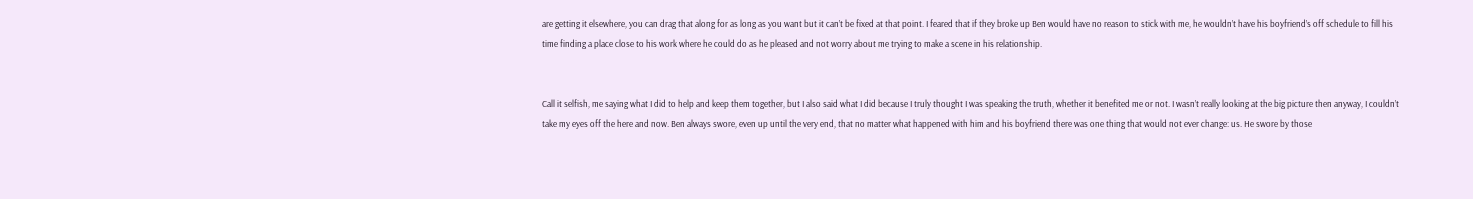are getting it elsewhere, you can drag that along for as long as you want but it can’t be fixed at that point. I feared that if they broke up Ben would have no reason to stick with me, he wouldn’t have his boyfriend’s off schedule to fill his time finding a place close to his work where he could do as he pleased and not worry about me trying to make a scene in his relationship.


Call it selfish, me saying what I did to help and keep them together, but I also said what I did because I truly thought I was speaking the truth, whether it benefited me or not. I wasn’t really looking at the big picture then anyway, I couldn’t take my eyes off the here and now. Ben always swore, even up until the very end, that no matter what happened with him and his boyfriend there was one thing that would not ever change: us. He swore by those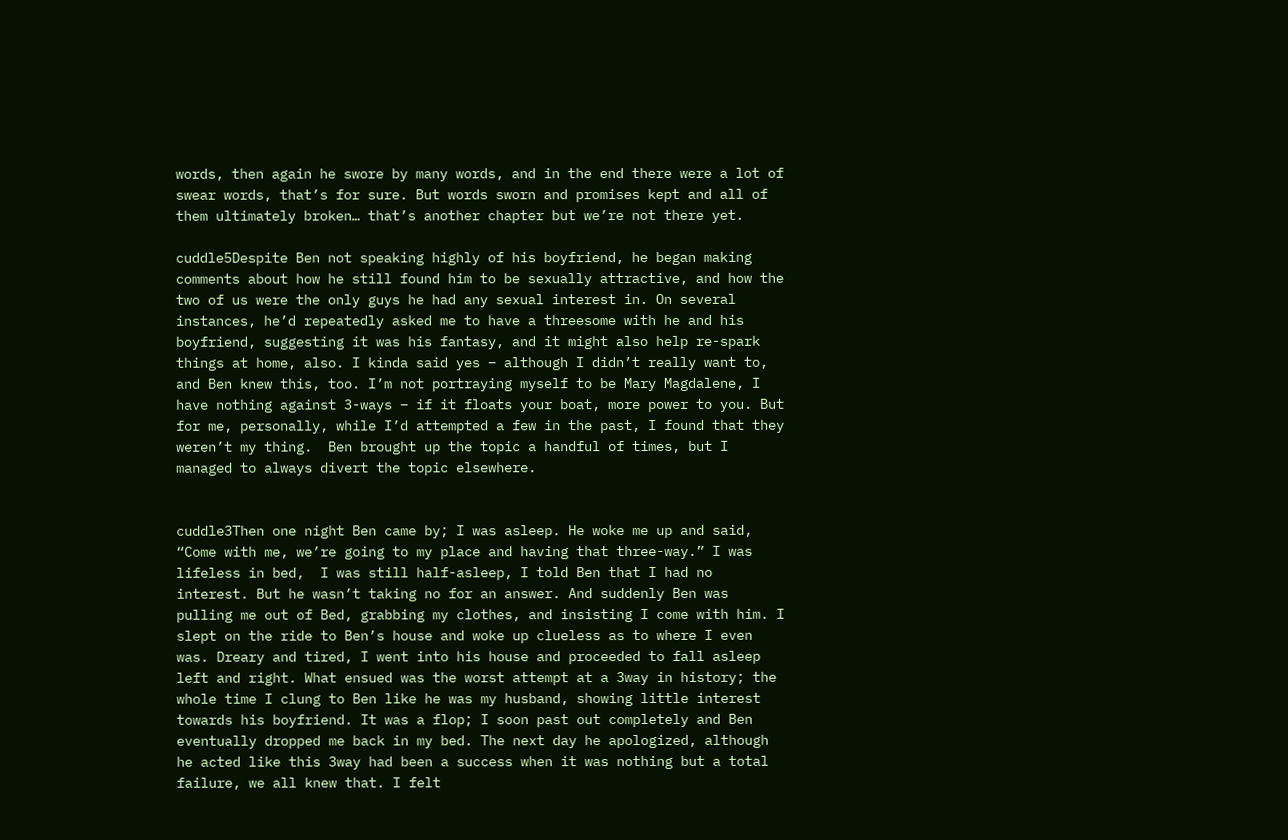words, then again he swore by many words, and in the end there were a lot of swear words, that’s for sure. But words sworn and promises kept and all of them ultimately broken… that’s another chapter but we’re not there yet.

cuddle5Despite Ben not speaking highly of his boyfriend, he began making comments about how he still found him to be sexually attractive, and how the two of us were the only guys he had any sexual interest in. On several instances, he’d repeatedly asked me to have a threesome with he and his boyfriend, suggesting it was his fantasy, and it might also help re-spark things at home, also. I kinda said yes – although I didn’t really want to, and Ben knew this, too. I’m not portraying myself to be Mary Magdalene, I have nothing against 3-ways – if it floats your boat, more power to you. But for me, personally, while I’d attempted a few in the past, I found that they weren’t my thing.  Ben brought up the topic a handful of times, but I managed to always divert the topic elsewhere.


cuddle3Then one night Ben came by; I was asleep. He woke me up and said, “Come with me, we’re going to my place and having that three-way.” I was lifeless in bed,  I was still half-asleep, I told Ben that I had no interest. But he wasn’t taking no for an answer. And suddenly Ben was pulling me out of Bed, grabbing my clothes, and insisting I come with him. I slept on the ride to Ben’s house and woke up clueless as to where I even was. Dreary and tired, I went into his house and proceeded to fall asleep left and right. What ensued was the worst attempt at a 3way in history; the whole time I clung to Ben like he was my husband, showing little interest towards his boyfriend. It was a flop; I soon past out completely and Ben eventually dropped me back in my bed. The next day he apologized, although he acted like this 3way had been a success when it was nothing but a total failure, we all knew that. I felt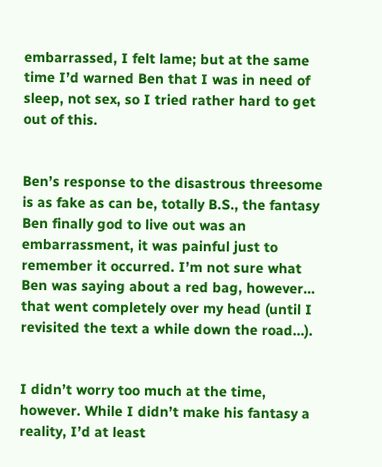embarrassed, I felt lame; but at the same time I’d warned Ben that I was in need of sleep, not sex, so I tried rather hard to get out of this.


Ben’s response to the disastrous threesome is as fake as can be, totally B.S., the fantasy Ben finally god to live out was an embarrassment, it was painful just to remember it occurred. I’m not sure what Ben was saying about a red bag, however… that went completely over my head (until I revisited the text a while down the road…).


I didn’t worry too much at the time, however. While I didn’t make his fantasy a reality, I’d at least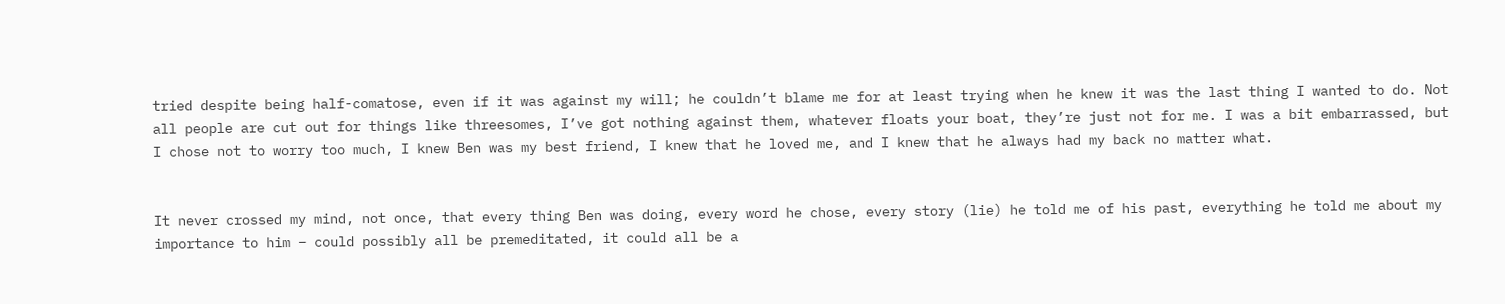tried despite being half-comatose, even if it was against my will; he couldn’t blame me for at least trying when he knew it was the last thing I wanted to do. Not all people are cut out for things like threesomes, I’ve got nothing against them, whatever floats your boat, they’re just not for me. I was a bit embarrassed, but I chose not to worry too much, I knew Ben was my best friend, I knew that he loved me, and I knew that he always had my back no matter what.


It never crossed my mind, not once, that every thing Ben was doing, every word he chose, every story (lie) he told me of his past, everything he told me about my importance to him – could possibly all be premeditated, it could all be a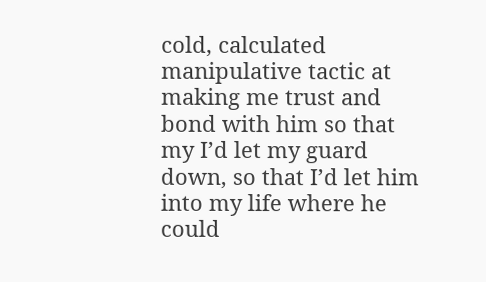cold, calculated manipulative tactic at making me trust and bond with him so that my I’d let my guard down, so that I’d let him into my life where he could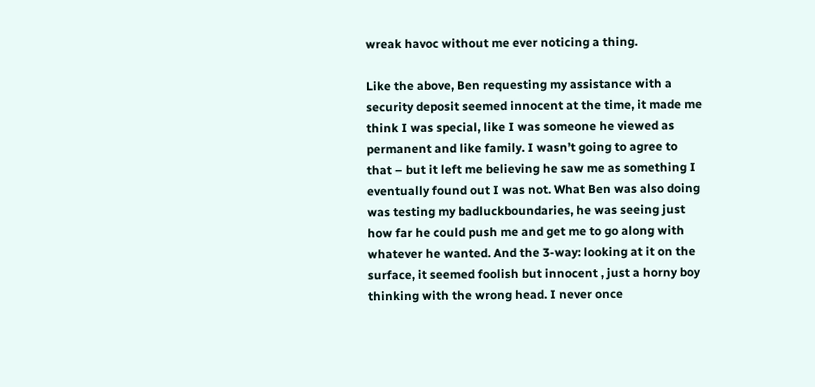wreak havoc without me ever noticing a thing.

Like the above, Ben requesting my assistance with a security deposit seemed innocent at the time, it made me think I was special, like I was someone he viewed as permanent and like family. I wasn’t going to agree to that – but it left me believing he saw me as something I eventually found out I was not. What Ben was also doing was testing my badluckboundaries, he was seeing just how far he could push me and get me to go along with whatever he wanted. And the 3-way: looking at it on the surface, it seemed foolish but innocent , just a horny boy thinking with the wrong head. I never once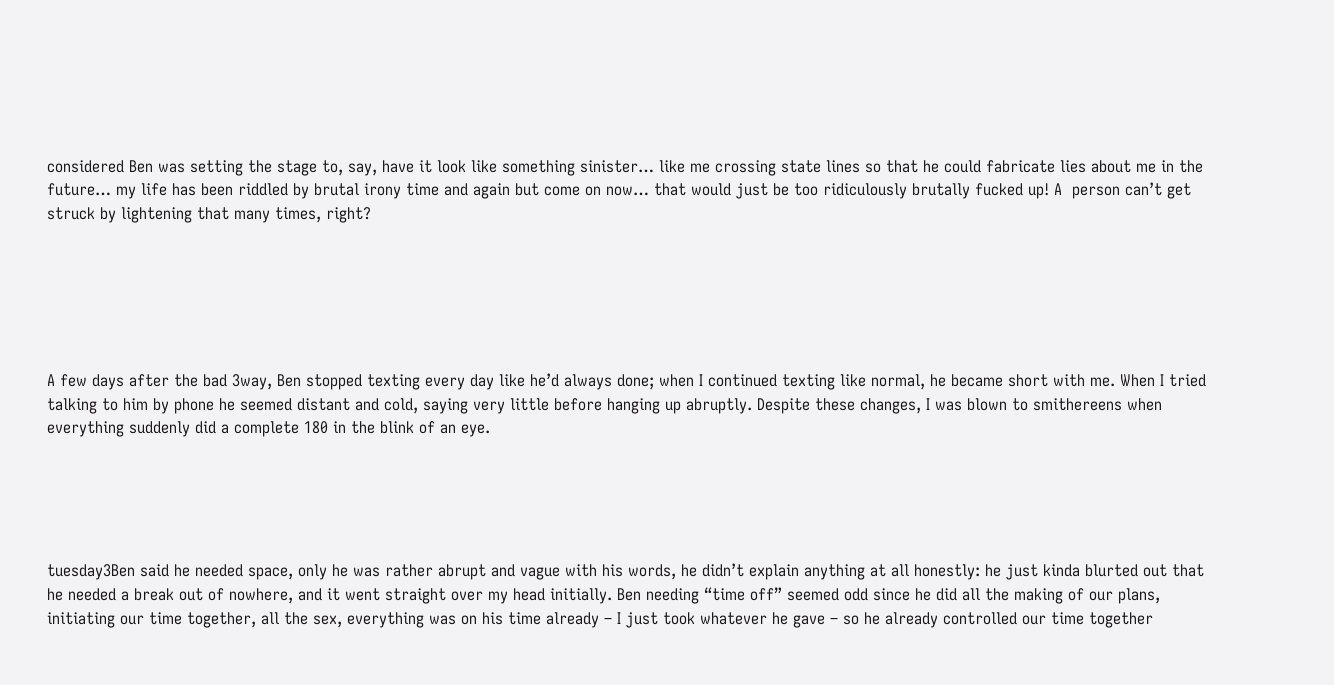considered Ben was setting the stage to, say, have it look like something sinister… like me crossing state lines so that he could fabricate lies about me in the future… my life has been riddled by brutal irony time and again but come on now… that would just be too ridiculously brutally fucked up! A  person can’t get struck by lightening that many times, right?






A few days after the bad 3way, Ben stopped texting every day like he’d always done; when I continued texting like normal, he became short with me. When I tried talking to him by phone he seemed distant and cold, saying very little before hanging up abruptly. Despite these changes, I was blown to smithereens when everything suddenly did a complete 180 in the blink of an eye.





tuesday3Ben said he needed space, only he was rather abrupt and vague with his words, he didn’t explain anything at all honestly: he just kinda blurted out that he needed a break out of nowhere, and it went straight over my head initially. Ben needing “time off” seemed odd since he did all the making of our plans, initiating our time together, all the sex, everything was on his time already – I just took whatever he gave – so he already controlled our time together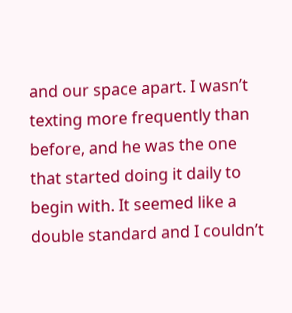and our space apart. I wasn’t texting more frequently than before, and he was the one that started doing it daily to begin with. It seemed like a double standard and I couldn’t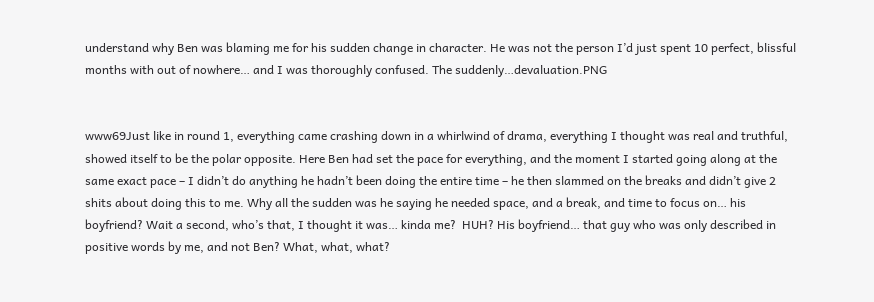understand why Ben was blaming me for his sudden change in character. He was not the person I’d just spent 10 perfect, blissful months with out of nowhere… and I was thoroughly confused. The suddenly…devaluation.PNG


www69Just like in round 1, everything came crashing down in a whirlwind of drama, everything I thought was real and truthful, showed itself to be the polar opposite. Here Ben had set the pace for everything, and the moment I started going along at the same exact pace – I didn’t do anything he hadn’t been doing the entire time – he then slammed on the breaks and didn’t give 2 shits about doing this to me. Why all the sudden was he saying he needed space, and a break, and time to focus on… his boyfriend? Wait a second, who’s that, I thought it was… kinda me?  HUH? His boyfriend… that guy who was only described in positive words by me, and not Ben? What, what, what?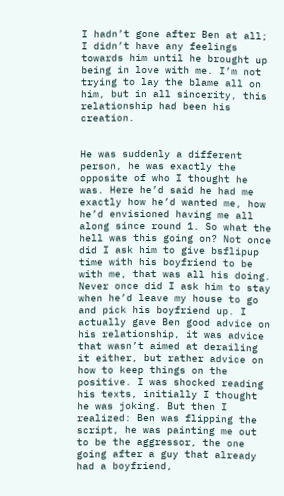I hadn’t gone after Ben at all; I didn’t have any feelings towards him until he brought up being in love with me. I’m not trying to lay the blame all on him, but in all sincerity, this relationship had been his creation.


He was suddenly a different person, he was exactly the opposite of who I thought he was. Here he’d said he had me exactly how he’d wanted me, how he’d envisioned having me all along since round 1. So what the hell was this going on? Not once did I ask him to give bsflipup time with his boyfriend to be with me, that was all his doing. Never once did I ask him to stay when he’d leave my house to go and pick his boyfriend up. I actually gave Ben good advice on his relationship, it was advice that wasn’t aimed at derailing it either, but rather advice on how to keep things on the positive. I was shocked reading his texts, initially I thought he was joking. But then I realized: Ben was flipping the script, he was painting me out to be the aggressor, the one going after a guy that already had a boyfriend,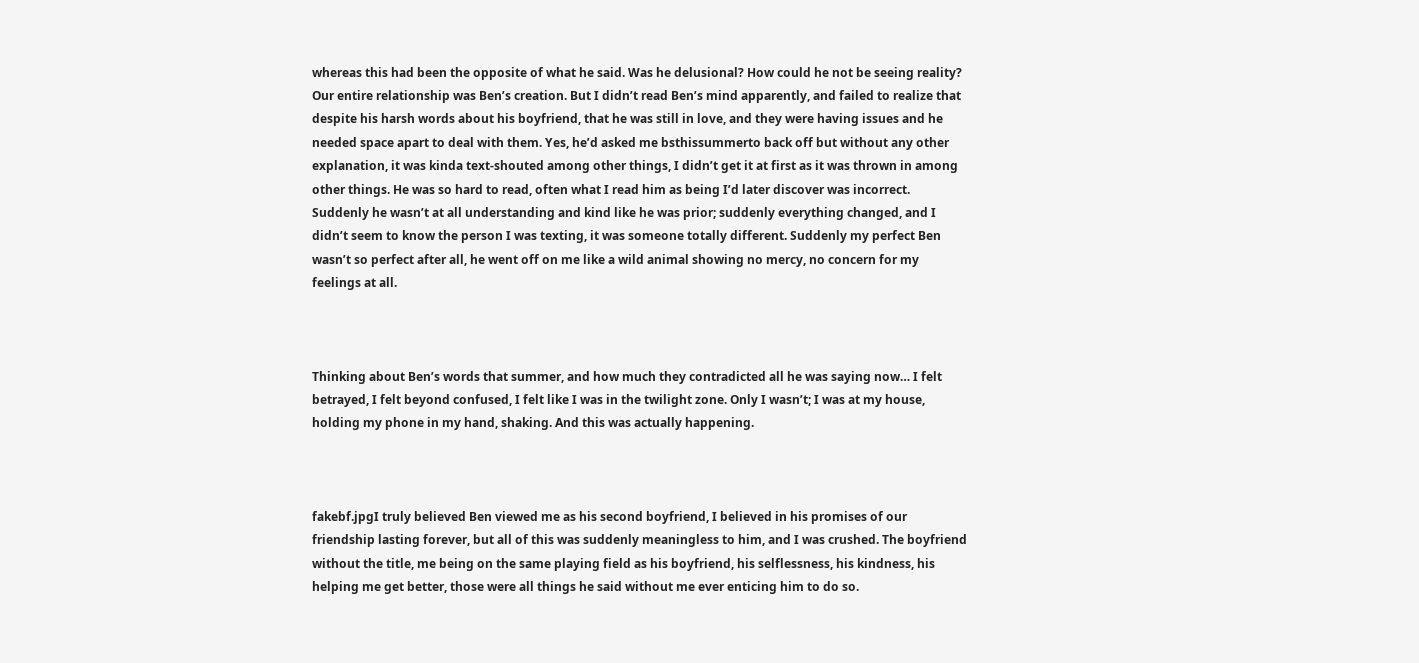whereas this had been the opposite of what he said. Was he delusional? How could he not be seeing reality? Our entire relationship was Ben’s creation. But I didn’t read Ben’s mind apparently, and failed to realize that despite his harsh words about his boyfriend, that he was still in love, and they were having issues and he needed space apart to deal with them. Yes, he’d asked me bsthissummerto back off but without any other explanation, it was kinda text-shouted among other things, I didn’t get it at first as it was thrown in among other things. He was so hard to read, often what I read him as being I’d later discover was incorrect. Suddenly he wasn’t at all understanding and kind like he was prior; suddenly everything changed, and I didn’t seem to know the person I was texting, it was someone totally different. Suddenly my perfect Ben wasn’t so perfect after all, he went off on me like a wild animal showing no mercy, no concern for my feelings at all.



Thinking about Ben’s words that summer, and how much they contradicted all he was saying now… I felt betrayed, I felt beyond confused, I felt like I was in the twilight zone. Only I wasn’t; I was at my house, holding my phone in my hand, shaking. And this was actually happening.



fakebf.jpgI truly believed Ben viewed me as his second boyfriend, I believed in his promises of our friendship lasting forever, but all of this was suddenly meaningless to him, and I was crushed. The boyfriend without the title, me being on the same playing field as his boyfriend, his selflessness, his kindness, his helping me get better, those were all things he said without me ever enticing him to do so.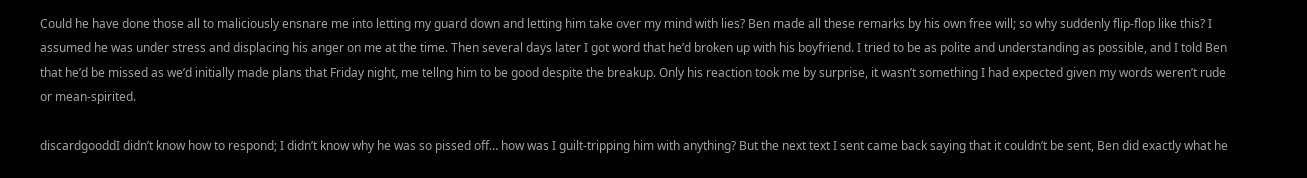Could he have done those all to maliciously ensnare me into letting my guard down and letting him take over my mind with lies? Ben made all these remarks by his own free will; so why suddenly flip-flop like this? I assumed he was under stress and displacing his anger on me at the time. Then several days later I got word that he’d broken up with his boyfriend. I tried to be as polite and understanding as possible, and I told Ben that he’d be missed as we’d initially made plans that Friday night, me tellng him to be good despite the breakup. Only his reaction took me by surprise, it wasn’t something I had expected given my words weren’t rude or mean-spirited.

discardgooddI didn’t know how to respond; I didn’t know why he was so pissed off… how was I guilt-tripping him with anything? But the next text I sent came back saying that it couldn’t be sent, Ben did exactly what he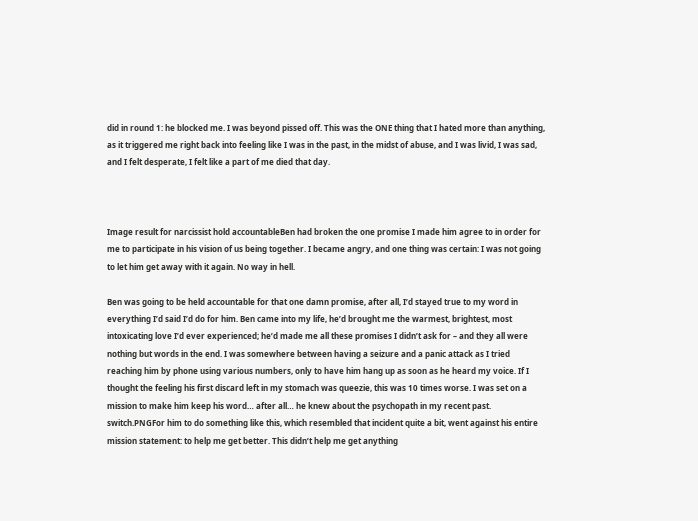did in round 1: he blocked me. I was beyond pissed off. This was the ONE thing that I hated more than anything, as it triggered me right back into feeling like I was in the past, in the midst of abuse, and I was livid, I was sad, and I felt desperate, I felt like a part of me died that day.



Image result for narcissist hold accountableBen had broken the one promise I made him agree to in order for me to participate in his vision of us being together. I became angry, and one thing was certain: I was not going to let him get away with it again. No way in hell.

Ben was going to be held accountable for that one damn promise, after all, I’d stayed true to my word in everything I’d said I’d do for him. Ben came into my life, he’d brought me the warmest, brightest, most intoxicating love I’d ever experienced; he’d made me all these promises I didn’t ask for – and they all were nothing but words in the end. I was somewhere between having a seizure and a panic attack as I tried reaching him by phone using various numbers, only to have him hang up as soon as he heard my voice. If I thought the feeling his first discard left in my stomach was queezie, this was 10 times worse. I was set on a mission to make him keep his word… after all… he knew about the psychopath in my recent past. switch.PNGFor him to do something like this, which resembled that incident quite a bit, went against his entire mission statement: to help me get better. This didn’t help me get anything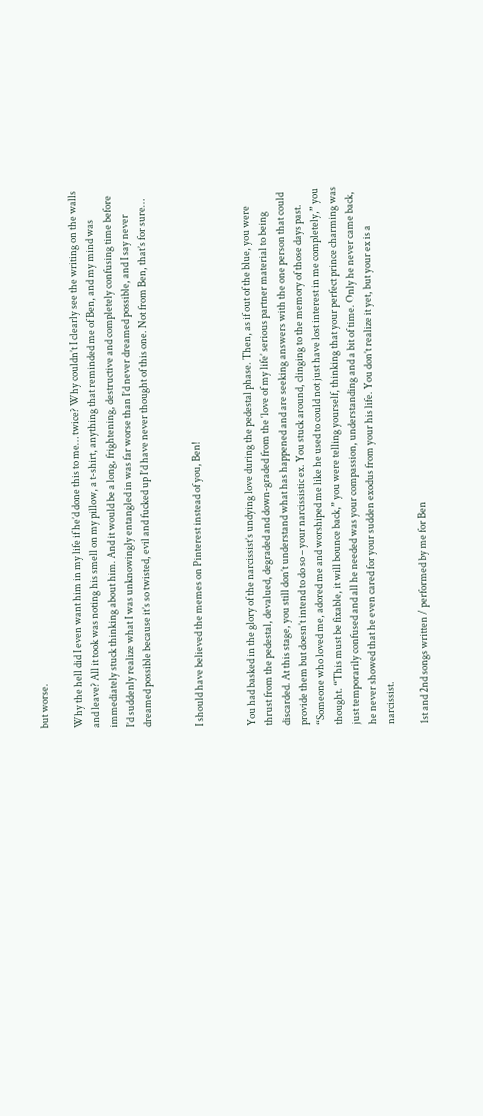but worse.

Why the hell did I even want him in my life if he’d done this to me… twice? Why couldn’t I clearly see the writing on the walls and leave? All it took was noting his smell on my pillow, a t-shirt, anything that reminded me of Ben, and my mind was immediately stuck thinking about him. And it would be a long, frightening, destructive and completely confusing time before I’d suddenly realize what I was unknowingly entangled in was far worse than I’d never dreamed possible, and I say never dreamed possible because it’s so twisted, evil and fucked up I’d have never thought of this one. Not from Ben, that’s for sure…


I should have believed the memes on Pinterest instead of you, Ben!


You had basked in the glory of the narcissist’s undying love during the pedestal phase. Then, as if out of the blue, you were thrust from the pedestal, devalued, degraded and down-graded from the ‘love of my life’ serious partner material to being discarded. At this stage, you still don’t understand what has happened and are seeking answers with the one person that could provide them but doesn’t intend to do so – your narcissistic ex. You stuck around, clinging to the memory of those days past. “Someone who loved me, adored me and worshiped me like he used to could not just have lost interest in me completely,” you thought. “This must be fixable, it will bounce back,” you were telling yourself, thinking that your perfect prince charming was just temporarily confused and all he needed was your compassion, understanding and a bit of time. Only he never came back, he never showed that he even cared for your sudden exodus from your his life. You don’t realize it yet, but your ex is a narcissist.

1st and 2nd songs written / performed by me for Ben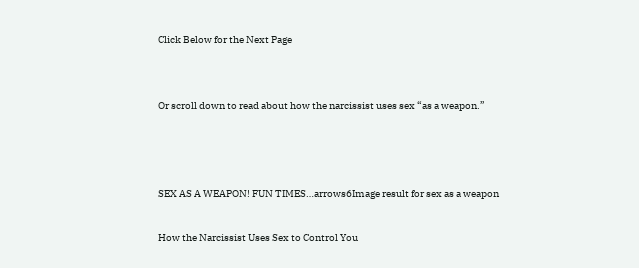Click Below for the Next Page


Or scroll down to read about how the narcissist uses sex “as a weapon.”



SEX AS A WEAPON! FUN TIMES…arrows6Image result for sex as a weapon

How the Narcissist Uses Sex to Control You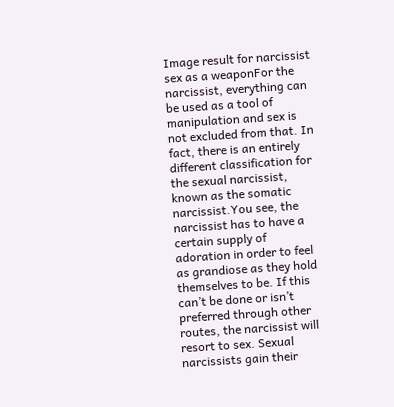Image result for narcissist sex as a weaponFor the narcissist, everything can be used as a tool of manipulation and sex is not excluded from that. In fact, there is an entirely different classification for the sexual narcissist, known as the somatic narcissist.You see, the narcissist has to have a certain supply of adoration in order to feel as grandiose as they hold themselves to be. If this can’t be done or isn’t preferred through other routes, the narcissist will resort to sex. Sexual narcissists gain their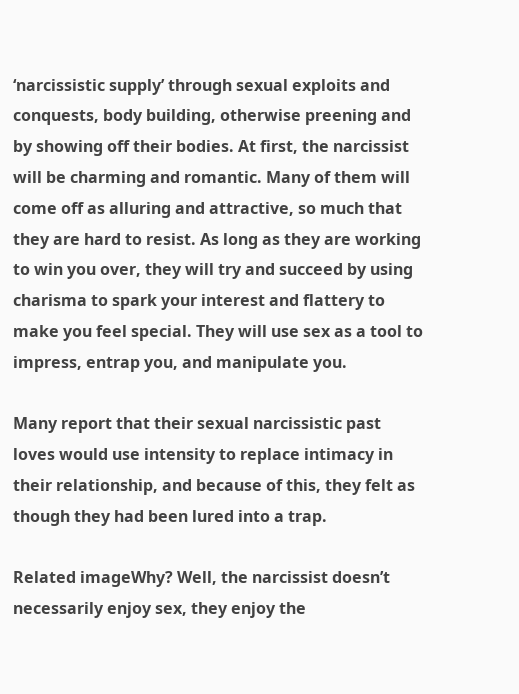‘narcissistic supply’ through sexual exploits and conquests, body building, otherwise preening and by showing off their bodies. At first, the narcissist will be charming and romantic. Many of them will come off as alluring and attractive, so much that they are hard to resist. As long as they are working to win you over, they will try and succeed by using charisma to spark your interest and flattery to make you feel special. They will use sex as a tool to impress, entrap you, and manipulate you.

Many report that their sexual narcissistic past loves would use intensity to replace intimacy in their relationship, and because of this, they felt as though they had been lured into a trap.

Related imageWhy? Well, the narcissist doesn’t necessarily enjoy sex, they enjoy the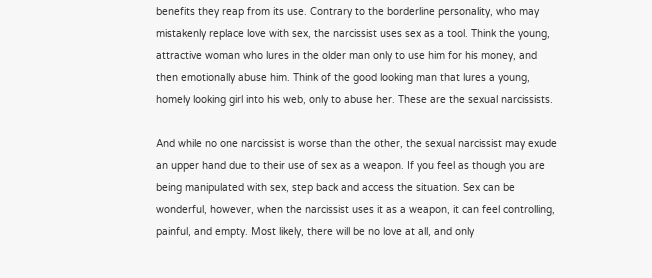benefits they reap from its use. Contrary to the borderline personality, who may mistakenly replace love with sex, the narcissist uses sex as a tool. Think the young, attractive woman who lures in the older man only to use him for his money, and then emotionally abuse him. Think of the good looking man that lures a young, homely looking girl into his web, only to abuse her. These are the sexual narcissists.

And while no one narcissist is worse than the other, the sexual narcissist may exude an upper hand due to their use of sex as a weapon. If you feel as though you are being manipulated with sex, step back and access the situation. Sex can be wonderful, however, when the narcissist uses it as a weapon, it can feel controlling, painful, and empty. Most likely, there will be no love at all, and only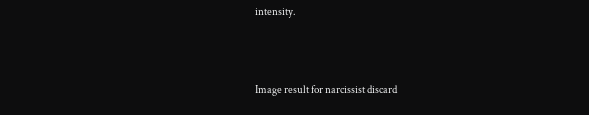intensity.



Image result for narcissist discard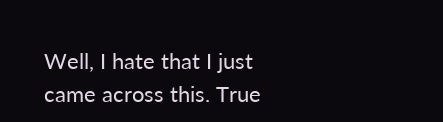Well, I hate that I just came across this. True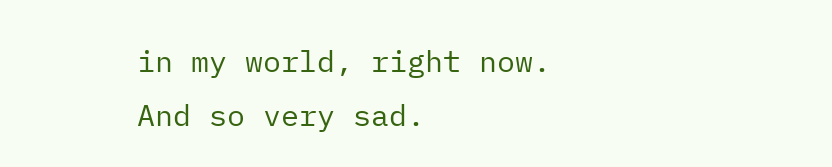in my world, right now. And so very sad.